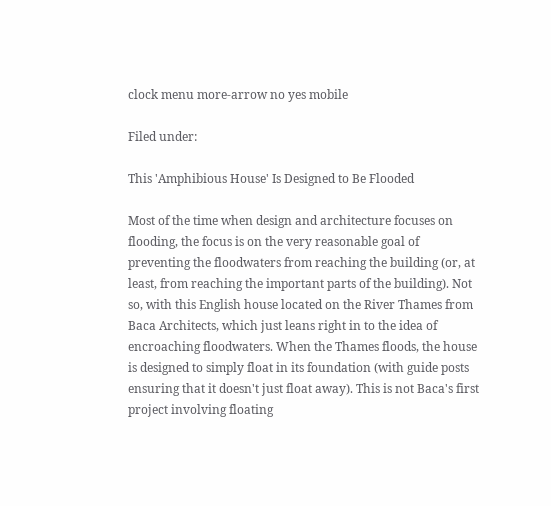clock menu more-arrow no yes mobile

Filed under:

This 'Amphibious House' Is Designed to Be Flooded

Most of the time when design and architecture focuses on flooding, the focus is on the very reasonable goal of preventing the floodwaters from reaching the building (or, at least, from reaching the important parts of the building). Not so, with this English house located on the River Thames from Baca Architects, which just leans right in to the idea of encroaching floodwaters. When the Thames floods, the house is designed to simply float in its foundation (with guide posts ensuring that it doesn't just float away). This is not Baca's first project involving floating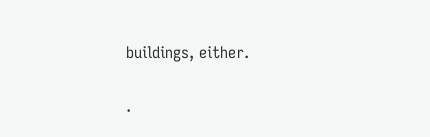buildings, either.

·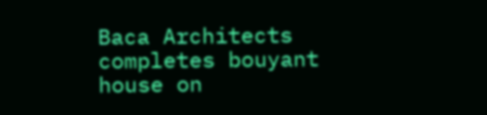Baca Architects completes bouyant house on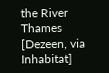the River Thames [Dezeen, via Inhabitat]